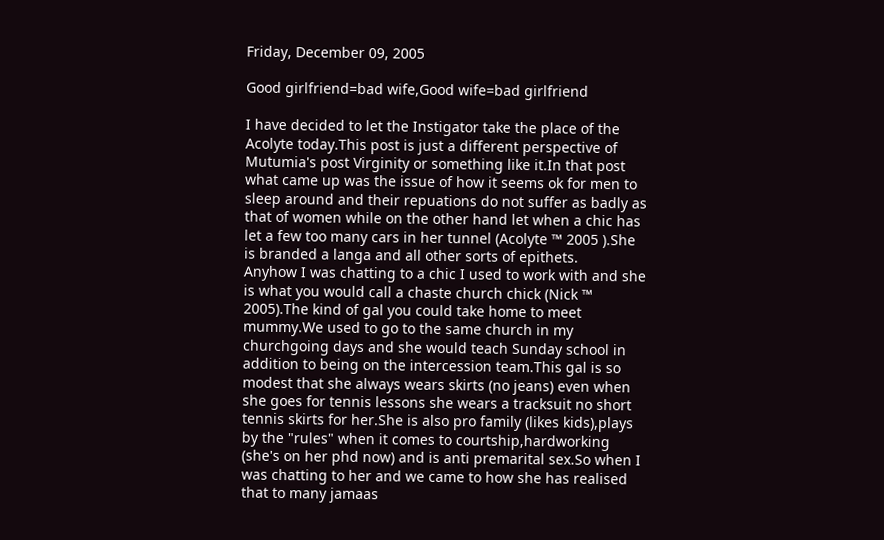Friday, December 09, 2005

Good girlfriend=bad wife,Good wife=bad girlfriend

I have decided to let the Instigator take the place of the Acolyte today.This post is just a different perspective of Mutumia's post Virginity or something like it.In that post what came up was the issue of how it seems ok for men to sleep around and their repuations do not suffer as badly as that of women while on the other hand let when a chic has let a few too many cars in her tunnel (Acolyte ™ 2005 ).She is branded a langa and all other sorts of epithets.
Anyhow I was chatting to a chic I used to work with and she is what you would call a chaste church chick (Nick ™ 2005).The kind of gal you could take home to meet mummy.We used to go to the same church in my churchgoing days and she would teach Sunday school in addition to being on the intercession team.This gal is so modest that she always wears skirts (no jeans) even when she goes for tennis lessons she wears a tracksuit no short tennis skirts for her.She is also pro family (likes kids),plays by the "rules" when it comes to courtship,hardworking (she's on her phd now) and is anti premarital sex.So when I was chatting to her and we came to how she has realised that to many jamaas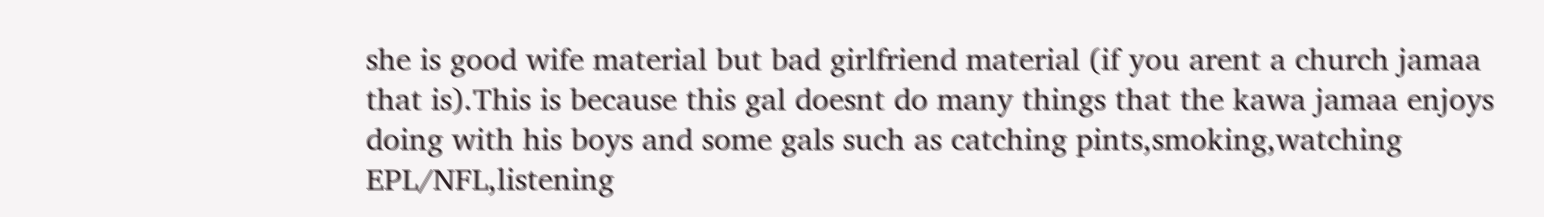she is good wife material but bad girlfriend material (if you arent a church jamaa that is).This is because this gal doesnt do many things that the kawa jamaa enjoys doing with his boys and some gals such as catching pints,smoking,watching EPL/NFL,listening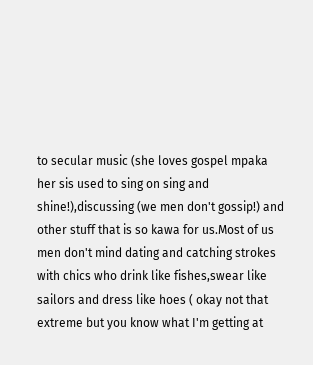to secular music (she loves gospel mpaka her sis used to sing on sing and shine!),discussing (we men don't gossip!) and other stuff that is so kawa for us.Most of us men don't mind dating and catching strokes with chics who drink like fishes,swear like sailors and dress like hoes ( okay not that extreme but you know what I'm getting at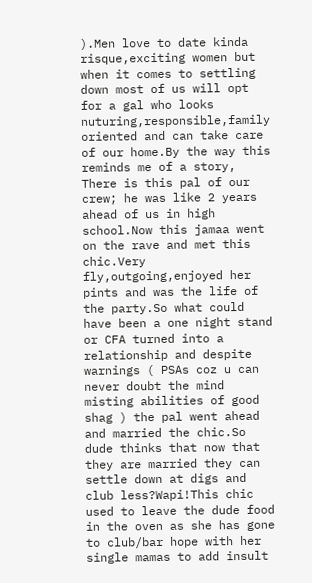).Men love to date kinda risque,exciting women but when it comes to settling down most of us will opt for a gal who looks nuturing,responsible,family oriented and can take care of our home.By the way this reminds me of a story, There is this pal of our crew; he was like 2 years ahead of us in high school.Now this jamaa went on the rave and met this chic.Very fly,outgoing,enjoyed her pints and was the life of the party.So what could have been a one night stand or CFA turned into a relationship and despite warnings ( PSAs coz u can never doubt the mind misting abilities of good shag ) the pal went ahead and married the chic.So dude thinks that now that they are married they can settle down at digs and club less?Wapi!This chic used to leave the dude food in the oven as she has gone to club/bar hope with her single mamas to add insult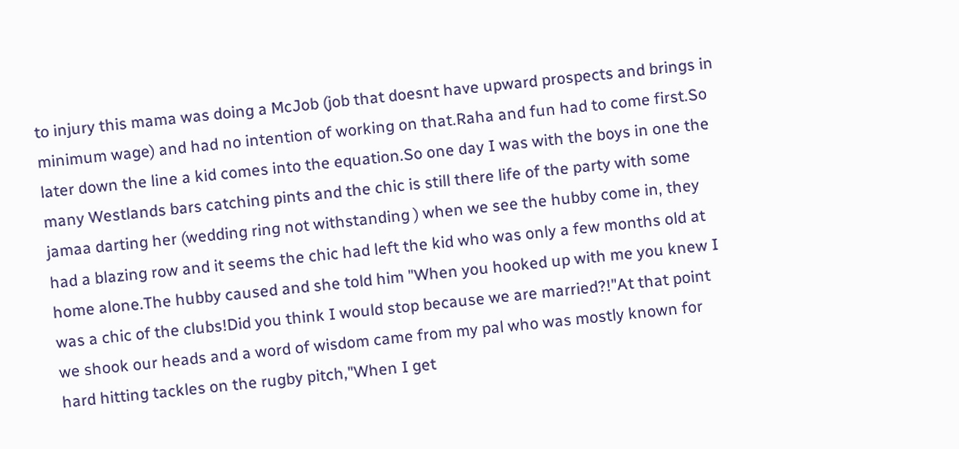to injury this mama was doing a McJob (job that doesnt have upward prospects and brings in minimum wage) and had no intention of working on that.Raha and fun had to come first.So later down the line a kid comes into the equation.So one day I was with the boys in one the many Westlands bars catching pints and the chic is still there life of the party with some jamaa darting her (wedding ring not withstanding ) when we see the hubby come in, they had a blazing row and it seems the chic had left the kid who was only a few months old at home alone.The hubby caused and she told him "When you hooked up with me you knew I was a chic of the clubs!Did you think I would stop because we are married?!"At that point we shook our heads and a word of wisdom came from my pal who was mostly known for hard hitting tackles on the rugby pitch,"When I get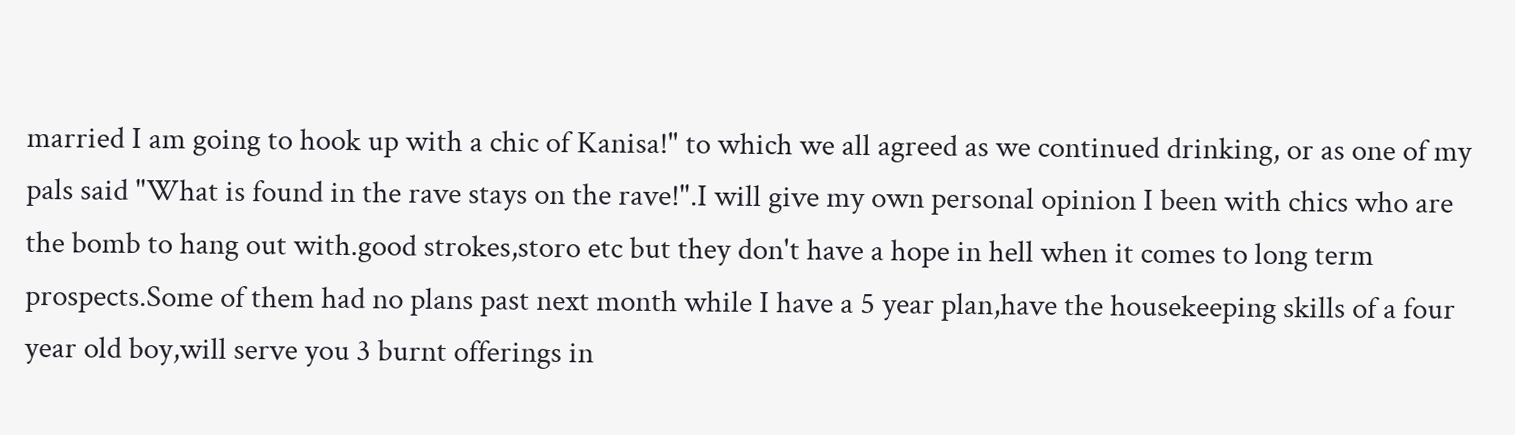married I am going to hook up with a chic of Kanisa!" to which we all agreed as we continued drinking, or as one of my pals said "What is found in the rave stays on the rave!".I will give my own personal opinion I been with chics who are the bomb to hang out with.good strokes,storo etc but they don't have a hope in hell when it comes to long term prospects.Some of them had no plans past next month while I have a 5 year plan,have the housekeeping skills of a four year old boy,will serve you 3 burnt offerings in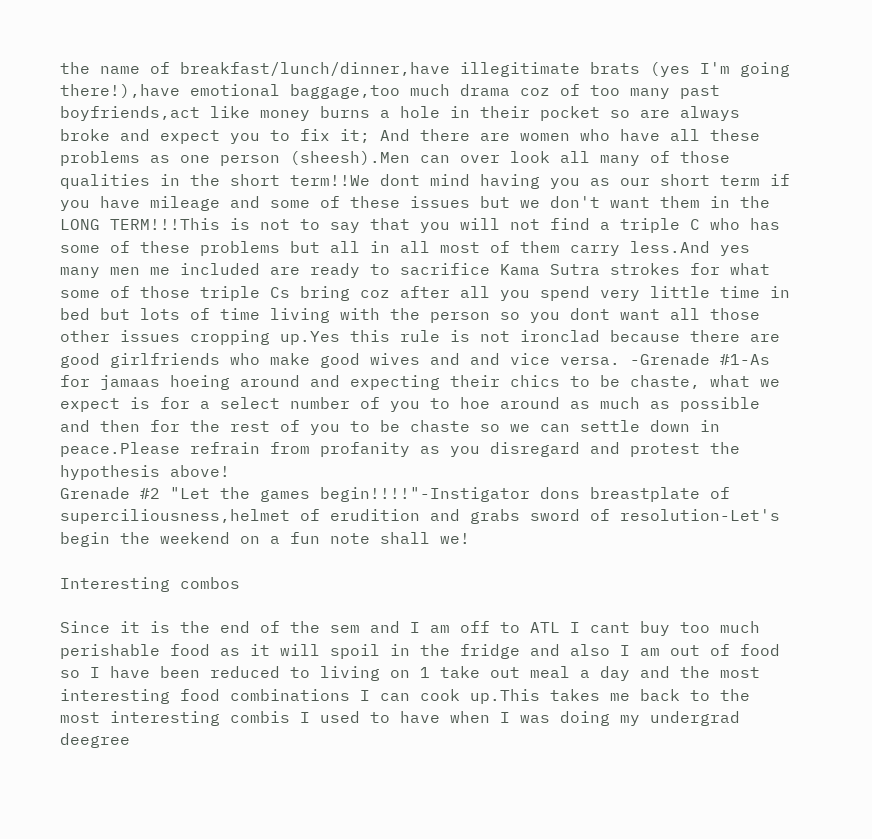the name of breakfast/lunch/dinner,have illegitimate brats (yes I'm going there!),have emotional baggage,too much drama coz of too many past boyfriends,act like money burns a hole in their pocket so are always broke and expect you to fix it; And there are women who have all these problems as one person (sheesh).Men can over look all many of those qualities in the short term!!We dont mind having you as our short term if you have mileage and some of these issues but we don't want them in the LONG TERM!!!This is not to say that you will not find a triple C who has some of these problems but all in all most of them carry less.And yes many men me included are ready to sacrifice Kama Sutra strokes for what some of those triple Cs bring coz after all you spend very little time in bed but lots of time living with the person so you dont want all those other issues cropping up.Yes this rule is not ironclad because there are good girlfriends who make good wives and and vice versa. -Grenade #1-As for jamaas hoeing around and expecting their chics to be chaste, what we expect is for a select number of you to hoe around as much as possible and then for the rest of you to be chaste so we can settle down in peace.Please refrain from profanity as you disregard and protest the hypothesis above!
Grenade #2 "Let the games begin!!!!"-Instigator dons breastplate of superciliousness,helmet of erudition and grabs sword of resolution-Let's begin the weekend on a fun note shall we!

Interesting combos

Since it is the end of the sem and I am off to ATL I cant buy too much perishable food as it will spoil in the fridge and also I am out of food so I have been reduced to living on 1 take out meal a day and the most interesting food combinations I can cook up.This takes me back to the most interesting combis I used to have when I was doing my undergrad deegree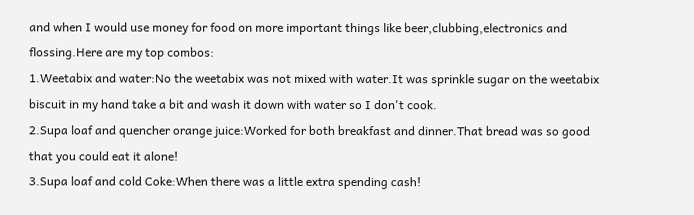and when I would use money for food on more important things like beer,clubbing,electronics and flossing.Here are my top combos:
1.Weetabix and water:No the weetabix was not mixed with water.It was sprinkle sugar on the weetabix biscuit in my hand take a bit and wash it down with water so I don't cook.
2.Supa loaf and quencher orange juice:Worked for both breakfast and dinner.That bread was so good that you could eat it alone!
3.Supa loaf and cold Coke:When there was a little extra spending cash!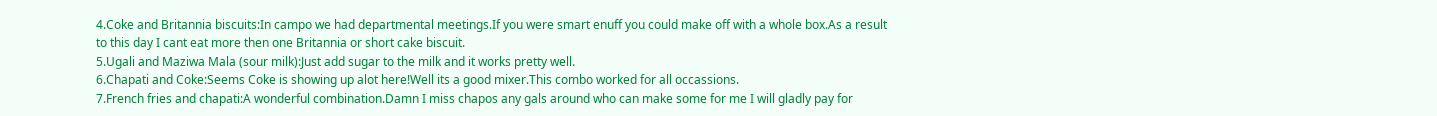4.Coke and Britannia biscuits:In campo we had departmental meetings.If you were smart enuff you could make off with a whole box.As a result to this day I cant eat more then one Britannia or short cake biscuit.
5.Ugali and Maziwa Mala (sour milk):Just add sugar to the milk and it works pretty well.
6.Chapati and Coke:Seems Coke is showing up alot here!Well its a good mixer.This combo worked for all occassions.
7.French fries and chapati:A wonderful combination.Damn I miss chapos any gals around who can make some for me I will gladly pay for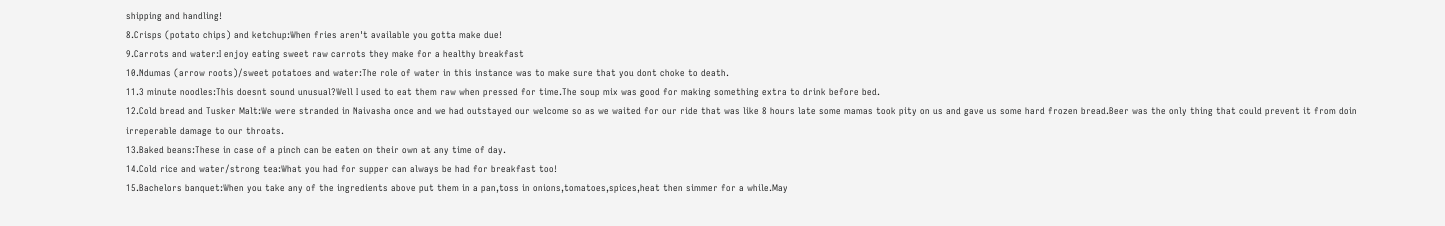shipping and handling!
8.Crisps (potato chips) and ketchup:When fries aren't available you gotta make due!
9.Carrots and water:I enjoy eating sweet raw carrots they make for a healthy breakfast
10.Ndumas (arrow roots)/sweet potatoes and water:The role of water in this instance was to make sure that you dont choke to death.
11.3 minute noodles:This doesnt sound unusual?Well I used to eat them raw when pressed for time.The soup mix was good for making something extra to drink before bed.
12.Cold bread and Tusker Malt:We were stranded in Naivasha once and we had outstayed our welcome so as we waited for our ride that was like 8 hours late some mamas took pity on us and gave us some hard frozen bread.Beer was the only thing that could prevent it from doin irreperable damage to our throats.
13.Baked beans:These in case of a pinch can be eaten on their own at any time of day.
14.Cold rice and water/strong tea:What you had for supper can always be had for breakfast too!
15.Bachelors banquet:When you take any of the ingredients above put them in a pan,toss in onions,tomatoes,spices,heat then simmer for a while.May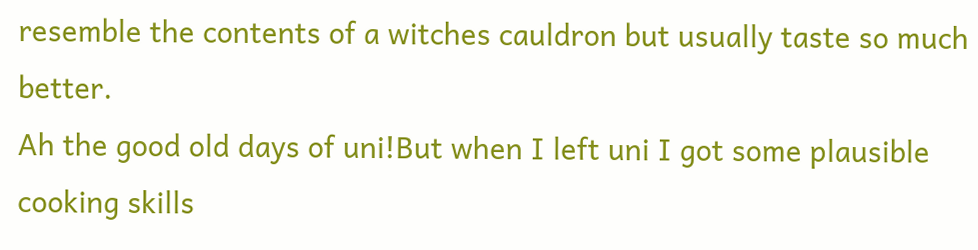resemble the contents of a witches cauldron but usually taste so much better.
Ah the good old days of uni!But when I left uni I got some plausible cooking skills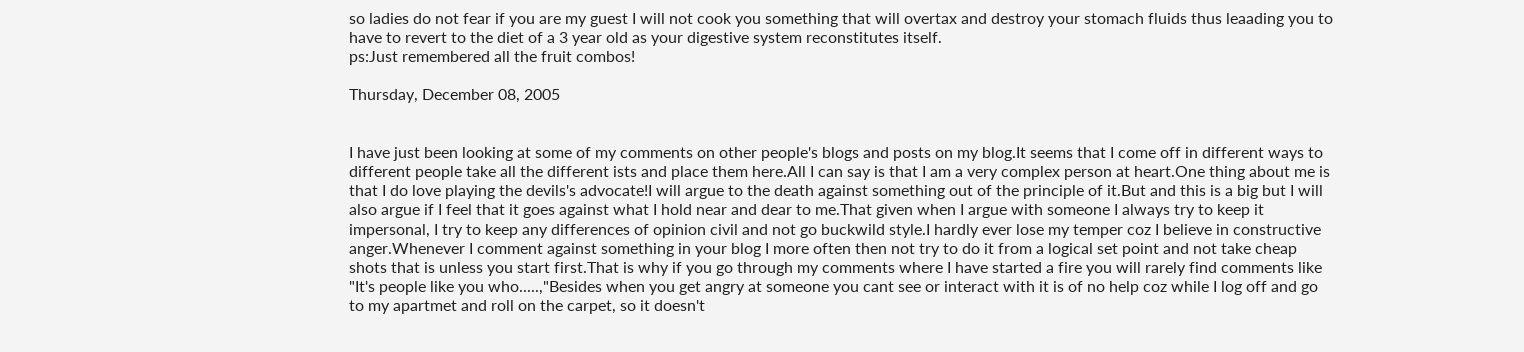so ladies do not fear if you are my guest I will not cook you something that will overtax and destroy your stomach fluids thus leaading you to have to revert to the diet of a 3 year old as your digestive system reconstitutes itself.
ps:Just remembered all the fruit combos!

Thursday, December 08, 2005


I have just been looking at some of my comments on other people's blogs and posts on my blog.It seems that I come off in different ways to different people take all the different ists and place them here.All I can say is that I am a very complex person at heart.One thing about me is that I do love playing the devils's advocate!I will argue to the death against something out of the principle of it.But and this is a big but I will also argue if I feel that it goes against what I hold near and dear to me.That given when I argue with someone I always try to keep it impersonal, I try to keep any differences of opinion civil and not go buckwild style.I hardly ever lose my temper coz I believe in constructive anger.Whenever I comment against something in your blog I more often then not try to do it from a logical set point and not take cheap shots that is unless you start first.That is why if you go through my comments where I have started a fire you will rarely find comments like "It's people like you who.....,"Besides when you get angry at someone you cant see or interact with it is of no help coz while I log off and go to my apartmet and roll on the carpet, so it doesn't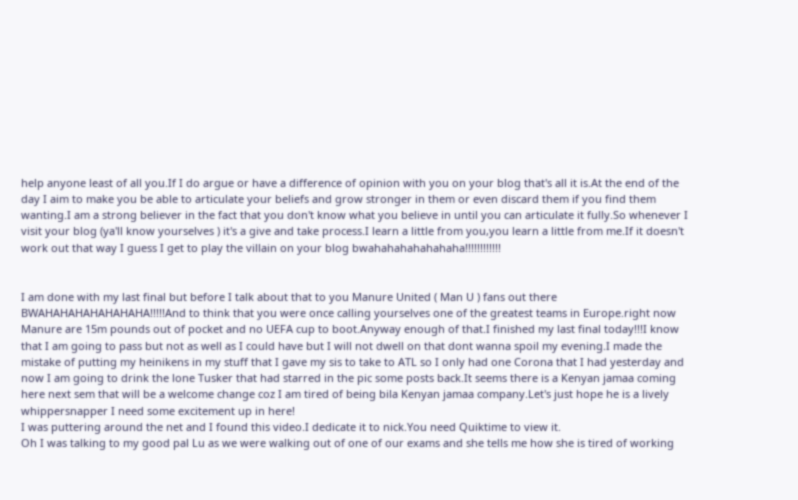help anyone least of all you.If I do argue or have a difference of opinion with you on your blog that's all it is.At the end of the day I aim to make you be able to articulate your beliefs and grow stronger in them or even discard them if you find them wanting.I am a strong believer in the fact that you don't know what you believe in until you can articulate it fully.So whenever I visit your blog (ya'll know yourselves ) it's a give and take process.I learn a little from you,you learn a little from me.If it doesn't work out that way I guess I get to play the villain on your blog bwahahahahahahaha!!!!!!!!!!!!


I am done with my last final but before I talk about that to you Manure United ( Man U ) fans out there BWAHAHAHAHAHAHAHA!!!!!And to think that you were once calling yourselves one of the greatest teams in Europe.right now Manure are 15m pounds out of pocket and no UEFA cup to boot.Anyway enough of that.I finished my last final today!!!I know that I am going to pass but not as well as I could have but I will not dwell on that dont wanna spoil my evening.I made the mistake of putting my heinikens in my stuff that I gave my sis to take to ATL so I only had one Corona that I had yesterday and now I am going to drink the lone Tusker that had starred in the pic some posts back.It seems there is a Kenyan jamaa coming here next sem that will be a welcome change coz I am tired of being bila Kenyan jamaa company.Let's just hope he is a lively whippersnapper I need some excitement up in here!
I was puttering around the net and I found this video.I dedicate it to nick.You need Quiktime to view it.
Oh I was talking to my good pal Lu as we were walking out of one of our exams and she tells me how she is tired of working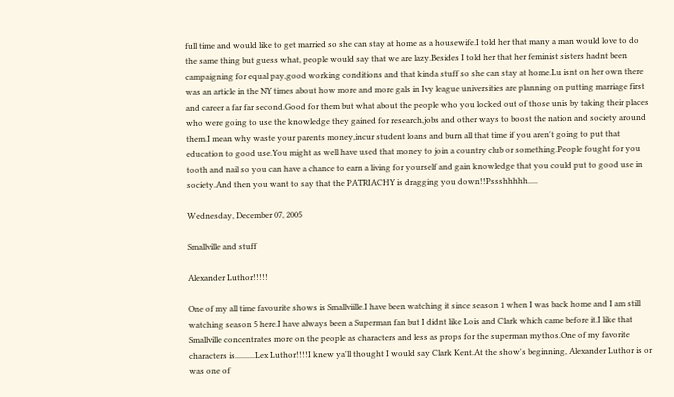full time and would like to get married so she can stay at home as a housewife.I told her that many a man would love to do the same thing but guess what, people would say that we are lazy.Besides I told her that her feminist sisters hadnt been campaigning for equal pay,good working conditions and that kinda stuff so she can stay at home.Lu isnt on her own there was an article in the NY times about how more and more gals in Ivy league universities are planning on putting marriage first and career a far far second.Good for them but what about the people who you locked out of those unis by taking their places who were going to use the knowledge they gained for research,jobs and other ways to boost the nation and society around them.I mean why waste your parents money,incur student loans and burn all that time if you aren't going to put that education to good use.You might as well have used that money to join a country club or something.People fought for you tooth and nail so you can have a chance to earn a living for yourself and gain knowledge that you could put to good use in society.And then you want to say that the PATRIACHY is dragging you down!!Pssshhhhh.....

Wednesday, December 07, 2005

Smallville and stuff

Alexander Luthor!!!!!

One of my all time favourite shows is Smallviille.I have been watching it since season 1 when I was back home and I am still watching season 5 here.I have always been a Superman fan but I didnt like Lois and Clark which came before it.I like that Smallville concentrates more on the people as characters and less as props for the superman mythos.One of my favorite characters is..........Lex Luthor!!!!I knew ya'll thought I would say Clark Kent.At the show's beginning, Alexander Luthor is or was one of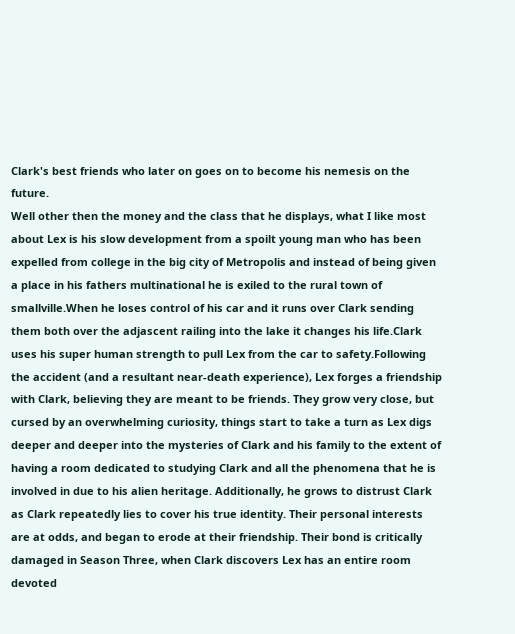Clark's best friends who later on goes on to become his nemesis on the future.
Well other then the money and the class that he displays, what I like most about Lex is his slow development from a spoilt young man who has been expelled from college in the big city of Metropolis and instead of being given a place in his fathers multinational he is exiled to the rural town of smallville.When he loses control of his car and it runs over Clark sending them both over the adjascent railing into the lake it changes his life.Clark uses his super human strength to pull Lex from the car to safety.Following the accident (and a resultant near-death experience), Lex forges a friendship with Clark, believing they are meant to be friends. They grow very close, but cursed by an overwhelming curiosity, things start to take a turn as Lex digs deeper and deeper into the mysteries of Clark and his family to the extent of having a room dedicated to studying Clark and all the phenomena that he is involved in due to his alien heritage. Additionally, he grows to distrust Clark as Clark repeatedly lies to cover his true identity. Their personal interests are at odds, and began to erode at their friendship. Their bond is critically damaged in Season Three, when Clark discovers Lex has an entire room devoted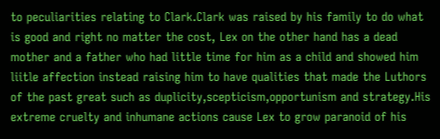to peculiarities relating to Clark.Clark was raised by his family to do what is good and right no matter the cost, Lex on the other hand has a dead mother and a father who had little time for him as a child and showed him liitle affection instead raising him to have qualities that made the Luthors of the past great such as duplicity,scepticism,opportunism and strategy.His extreme cruelty and inhumane actions cause Lex to grow paranoid of his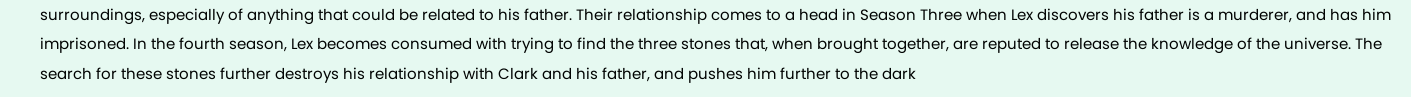surroundings, especially of anything that could be related to his father. Their relationship comes to a head in Season Three when Lex discovers his father is a murderer, and has him imprisoned. In the fourth season, Lex becomes consumed with trying to find the three stones that, when brought together, are reputed to release the knowledge of the universe. The search for these stones further destroys his relationship with Clark and his father, and pushes him further to the dark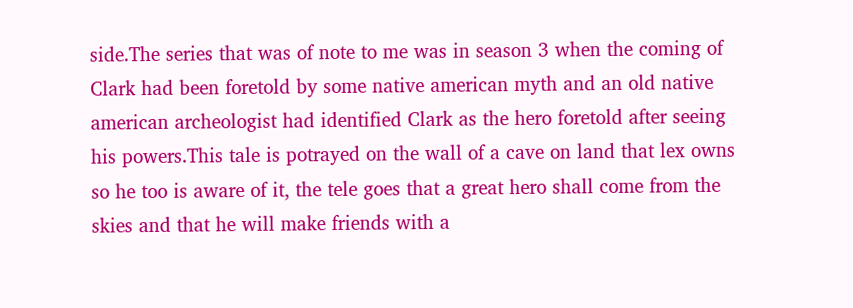side.The series that was of note to me was in season 3 when the coming of Clark had been foretold by some native american myth and an old native american archeologist had identified Clark as the hero foretold after seeing his powers.This tale is potrayed on the wall of a cave on land that lex owns so he too is aware of it, the tele goes that a great hero shall come from the skies and that he will make friends with a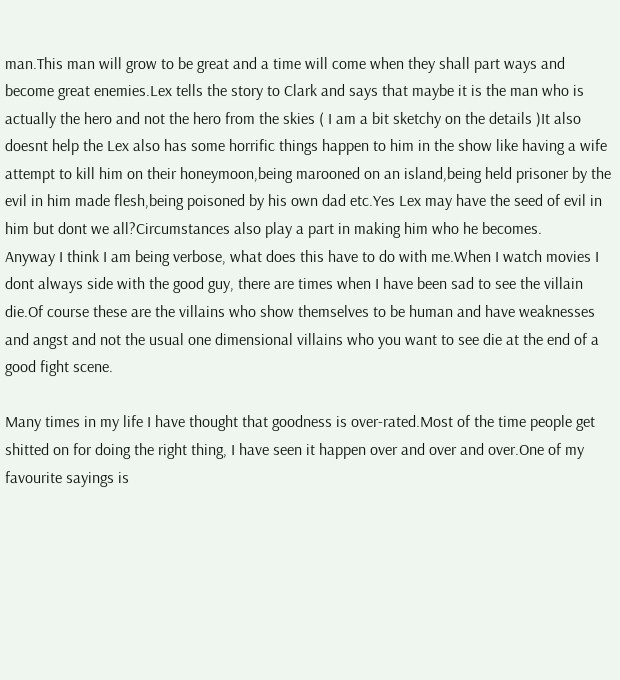man.This man will grow to be great and a time will come when they shall part ways and become great enemies.Lex tells the story to Clark and says that maybe it is the man who is actually the hero and not the hero from the skies ( I am a bit sketchy on the details )It also doesnt help the Lex also has some horrific things happen to him in the show like having a wife attempt to kill him on their honeymoon,being marooned on an island,being held prisoner by the evil in him made flesh,being poisoned by his own dad etc.Yes Lex may have the seed of evil in him but dont we all?Circumstances also play a part in making him who he becomes.
Anyway I think I am being verbose, what does this have to do with me.When I watch movies I dont always side with the good guy, there are times when I have been sad to see the villain die.Of course these are the villains who show themselves to be human and have weaknesses and angst and not the usual one dimensional villains who you want to see die at the end of a good fight scene.

Many times in my life I have thought that goodness is over-rated.Most of the time people get shitted on for doing the right thing, I have seen it happen over and over and over.One of my favourite sayings is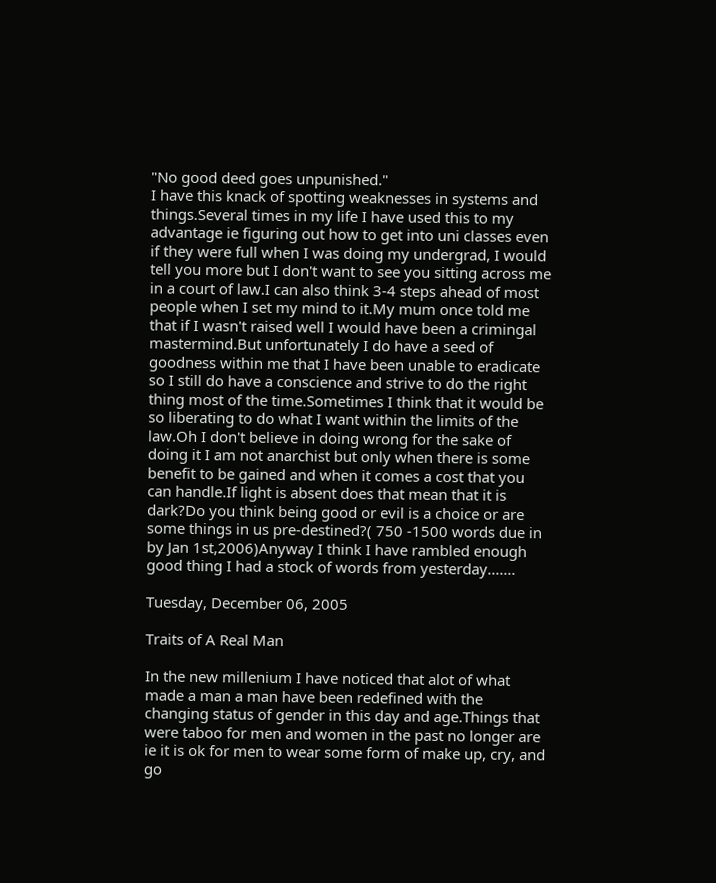"No good deed goes unpunished."
I have this knack of spotting weaknesses in systems and things.Several times in my life I have used this to my advantage ie figuring out how to get into uni classes even if they were full when I was doing my undergrad, I would tell you more but I don't want to see you sitting across me in a court of law.I can also think 3-4 steps ahead of most people when I set my mind to it.My mum once told me that if I wasn't raised well I would have been a crimingal mastermind.But unfortunately I do have a seed of goodness within me that I have been unable to eradicate so I still do have a conscience and strive to do the right thing most of the time.Sometimes I think that it would be so liberating to do what I want within the limits of the law.Oh I don't believe in doing wrong for the sake of doing it I am not anarchist but only when there is some benefit to be gained and when it comes a cost that you can handle.If light is absent does that mean that it is dark?Do you think being good or evil is a choice or are some things in us pre-destined?( 750 -1500 words due in by Jan 1st,2006)Anyway I think I have rambled enough good thing I had a stock of words from yesterday.......

Tuesday, December 06, 2005

Traits of A Real Man

In the new millenium I have noticed that alot of what made a man a man have been redefined with the changing status of gender in this day and age.Things that were taboo for men and women in the past no longer are ie it is ok for men to wear some form of make up, cry, and go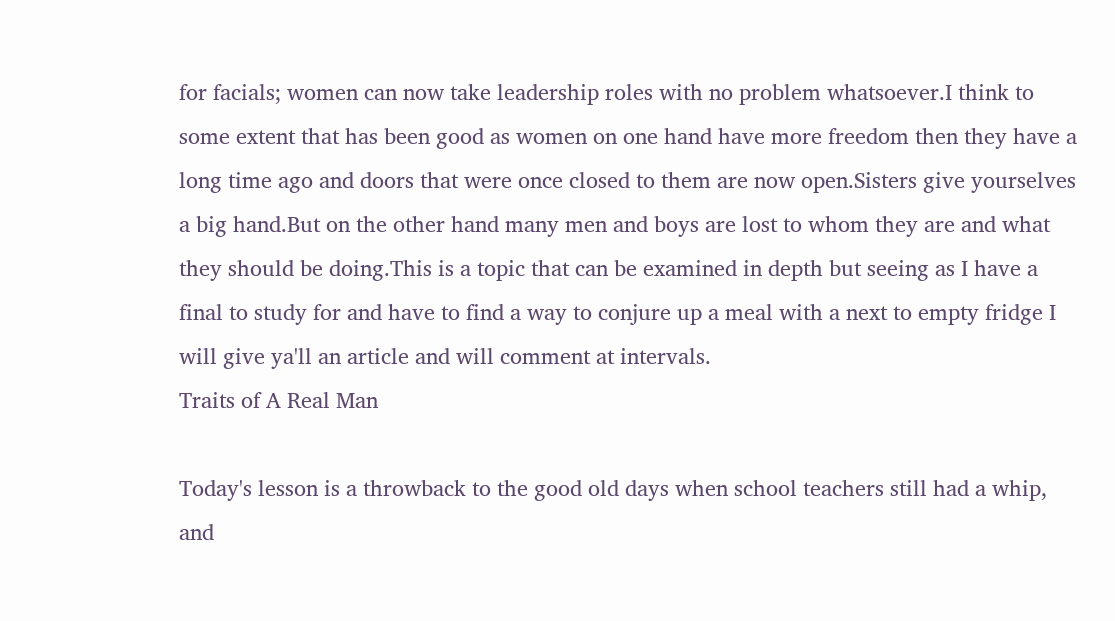for facials; women can now take leadership roles with no problem whatsoever.I think to some extent that has been good as women on one hand have more freedom then they have a long time ago and doors that were once closed to them are now open.Sisters give yourselves a big hand.But on the other hand many men and boys are lost to whom they are and what they should be doing.This is a topic that can be examined in depth but seeing as I have a final to study for and have to find a way to conjure up a meal with a next to empty fridge I will give ya'll an article and will comment at intervals.
Traits of A Real Man

Today's lesson is a throwback to the good old days when school teachers still had a whip, and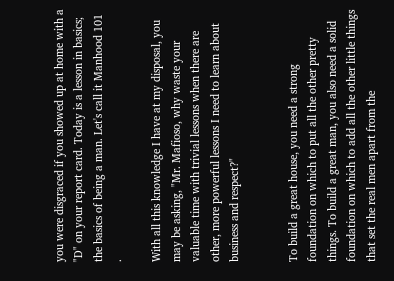you were disgraced if you showed up at home with a "D" on your report card. Today is a lesson in basics; the basics of being a man. Let's call it Manhood 101 .

With all this knowledge I have at my disposal, you may be asking, "Mr. Mafioso, why waste your valuable time with trivial lessons when there are other, more powerful lessons I need to learn about business and respect?"


To build a great house, you need a strong foundation on which to put all the other pretty things. To build a great man, you also need a solid foundation on which to add all the other little things that set the real men apart from the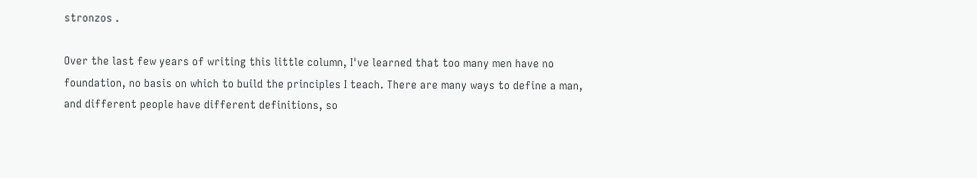stronzos .

Over the last few years of writing this little column, I've learned that too many men have no foundation, no basis on which to build the principles I teach. There are many ways to define a man, and different people have different definitions, so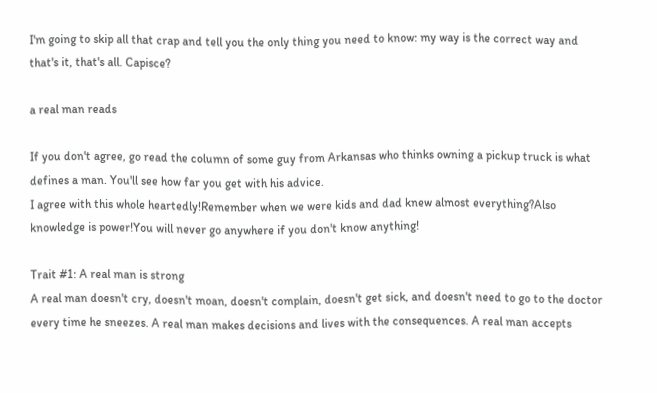I'm going to skip all that crap and tell you the only thing you need to know: my way is the correct way and that's it, that's all. Capisce?

a real man reads

If you don't agree, go read the column of some guy from Arkansas who thinks owning a pickup truck is what defines a man. You'll see how far you get with his advice.
I agree with this whole heartedly!Remember when we were kids and dad knew almost everything?Also knowledge is power!You will never go anywhere if you don't know anything!

Trait #1: A real man is strong
A real man doesn't cry, doesn't moan, doesn't complain, doesn't get sick, and doesn't need to go to the doctor every time he sneezes. A real man makes decisions and lives with the consequences. A real man accepts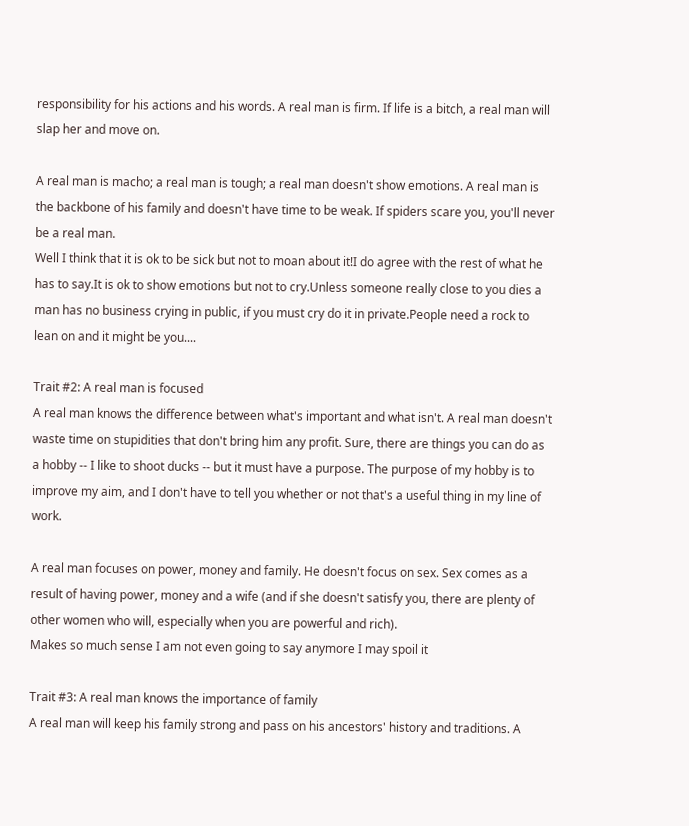responsibility for his actions and his words. A real man is firm. If life is a bitch, a real man will slap her and move on.

A real man is macho; a real man is tough; a real man doesn't show emotions. A real man is the backbone of his family and doesn't have time to be weak. If spiders scare you, you'll never be a real man.
Well I think that it is ok to be sick but not to moan about it!I do agree with the rest of what he has to say.It is ok to show emotions but not to cry.Unless someone really close to you dies a man has no business crying in public, if you must cry do it in private.People need a rock to lean on and it might be you....

Trait #2: A real man is focused
A real man knows the difference between what's important and what isn't. A real man doesn't waste time on stupidities that don't bring him any profit. Sure, there are things you can do as a hobby -- I like to shoot ducks -- but it must have a purpose. The purpose of my hobby is to improve my aim, and I don't have to tell you whether or not that's a useful thing in my line of work.

A real man focuses on power, money and family. He doesn't focus on sex. Sex comes as a result of having power, money and a wife (and if she doesn't satisfy you, there are plenty of other women who will, especially when you are powerful and rich).
Makes so much sense I am not even going to say anymore I may spoil it

Trait #3: A real man knows the importance of family
A real man will keep his family strong and pass on his ancestors' history and traditions. A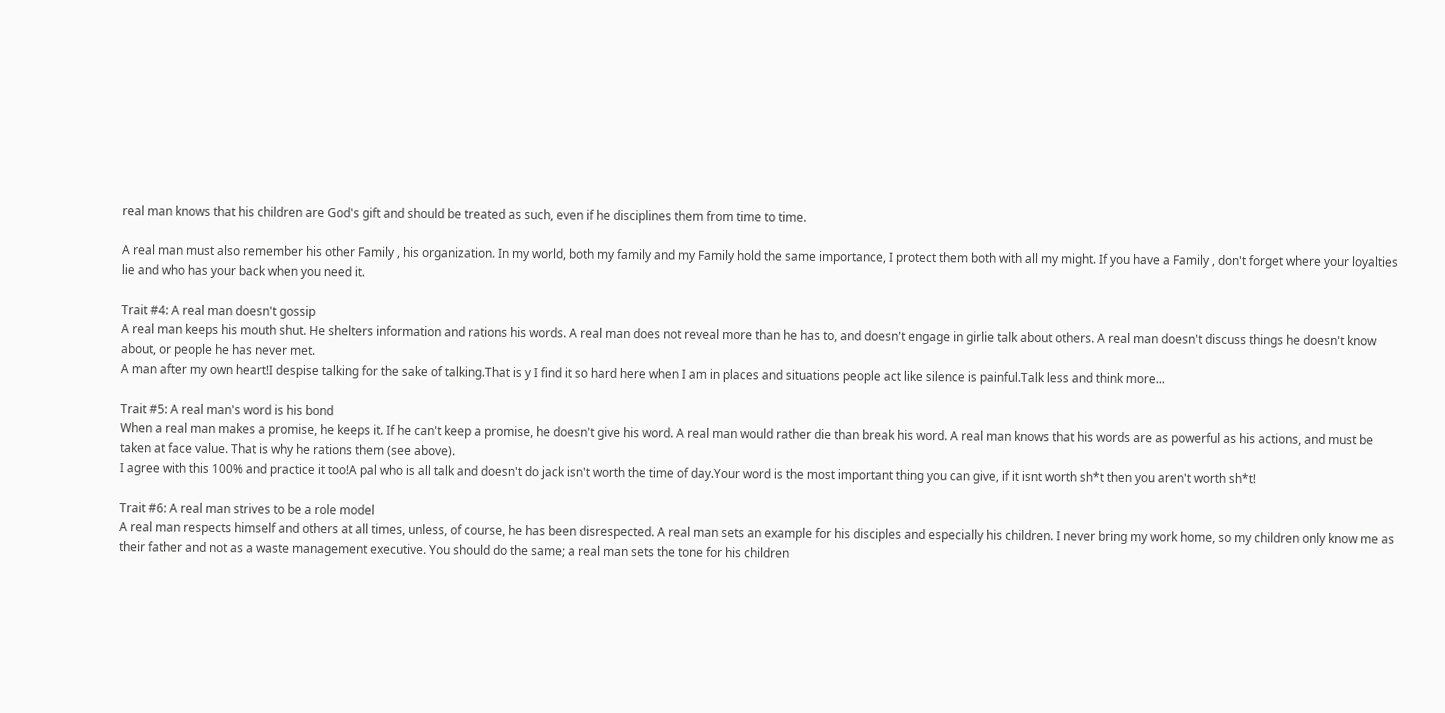real man knows that his children are God's gift and should be treated as such, even if he disciplines them from time to time.

A real man must also remember his other Family , his organization. In my world, both my family and my Family hold the same importance, I protect them both with all my might. If you have a Family , don't forget where your loyalties lie and who has your back when you need it.

Trait #4: A real man doesn't gossip
A real man keeps his mouth shut. He shelters information and rations his words. A real man does not reveal more than he has to, and doesn't engage in girlie talk about others. A real man doesn't discuss things he doesn't know about, or people he has never met.
A man after my own heart!I despise talking for the sake of talking.That is y I find it so hard here when I am in places and situations people act like silence is painful.Talk less and think more...

Trait #5: A real man's word is his bond
When a real man makes a promise, he keeps it. If he can't keep a promise, he doesn't give his word. A real man would rather die than break his word. A real man knows that his words are as powerful as his actions, and must be taken at face value. That is why he rations them (see above).
I agree with this 100% and practice it too!A pal who is all talk and doesn't do jack isn't worth the time of day.Your word is the most important thing you can give, if it isnt worth sh*t then you aren't worth sh*t!

Trait #6: A real man strives to be a role model
A real man respects himself and others at all times, unless, of course, he has been disrespected. A real man sets an example for his disciples and especially his children. I never bring my work home, so my children only know me as their father and not as a waste management executive. You should do the same; a real man sets the tone for his children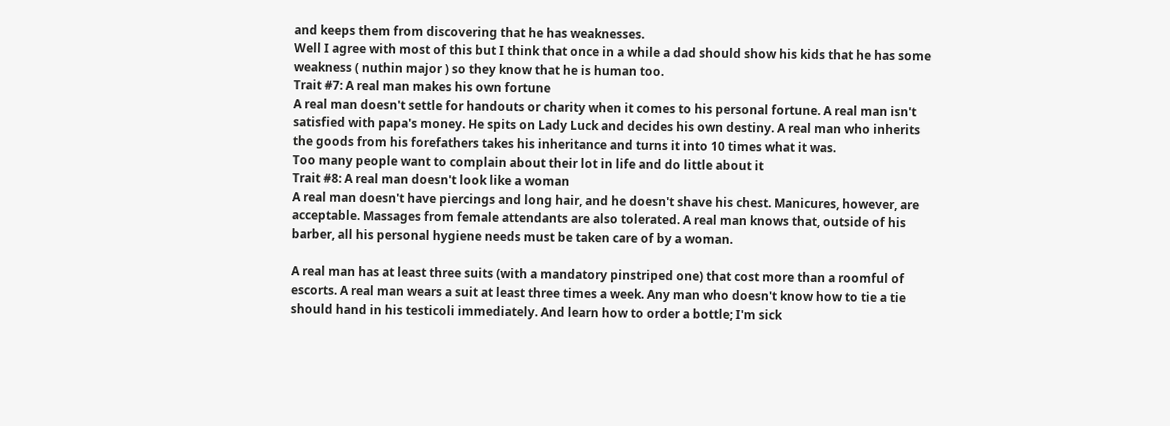and keeps them from discovering that he has weaknesses.
Well I agree with most of this but I think that once in a while a dad should show his kids that he has some weakness ( nuthin major ) so they know that he is human too.
Trait #7: A real man makes his own fortune
A real man doesn't settle for handouts or charity when it comes to his personal fortune. A real man isn't satisfied with papa's money. He spits on Lady Luck and decides his own destiny. A real man who inherits the goods from his forefathers takes his inheritance and turns it into 10 times what it was.
Too many people want to complain about their lot in life and do little about it
Trait #8: A real man doesn't look like a woman
A real man doesn't have piercings and long hair, and he doesn't shave his chest. Manicures, however, are acceptable. Massages from female attendants are also tolerated. A real man knows that, outside of his barber, all his personal hygiene needs must be taken care of by a woman.

A real man has at least three suits (with a mandatory pinstriped one) that cost more than a roomful of escorts. A real man wears a suit at least three times a week. Any man who doesn't know how to tie a tie should hand in his testicoli immediately. And learn how to order a bottle; I'm sick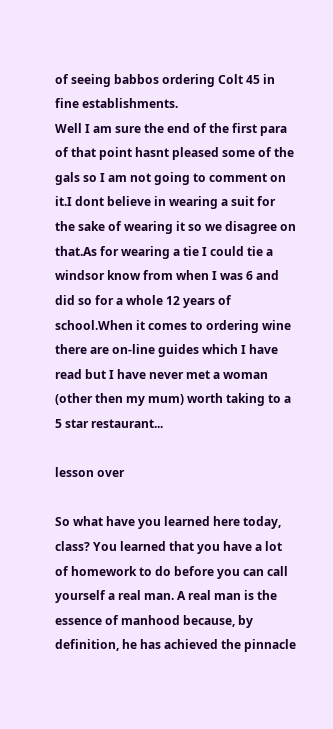of seeing babbos ordering Colt 45 in fine establishments.
Well I am sure the end of the first para of that point hasnt pleased some of the gals so I am not going to comment on it.I dont believe in wearing a suit for the sake of wearing it so we disagree on that.As for wearing a tie I could tie a windsor know from when I was 6 and did so for a whole 12 years of school.When it comes to ordering wine there are on-line guides which I have read but I have never met a woman (other then my mum) worth taking to a 5 star restaurant...

lesson over

So what have you learned here today, class? You learned that you have a lot of homework to do before you can call yourself a real man. A real man is the essence of manhood because, by definition, he has achieved the pinnacle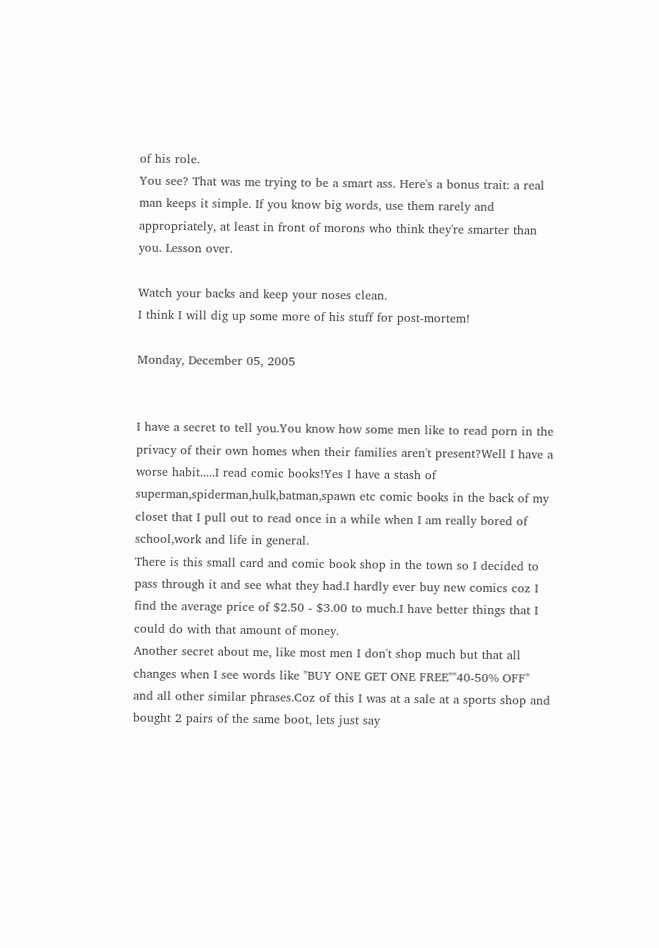of his role.
You see? That was me trying to be a smart ass. Here's a bonus trait: a real man keeps it simple. If you know big words, use them rarely and appropriately, at least in front of morons who think they're smarter than you. Lesson over.

Watch your backs and keep your noses clean.
I think I will dig up some more of his stuff for post-mortem!

Monday, December 05, 2005


I have a secret to tell you.You know how some men like to read porn in the privacy of their own homes when their families aren't present?Well I have a worse habit.....I read comic books!Yes I have a stash of superman,spiderman,hulk,batman,spawn etc comic books in the back of my closet that I pull out to read once in a while when I am really bored of school,work and life in general.
There is this small card and comic book shop in the town so I decided to pass through it and see what they had.I hardly ever buy new comics coz I find the average price of $2.50 - $3.00 to much.I have better things that I could do with that amount of money.
Another secret about me, like most men I don't shop much but that all changes when I see words like "BUY ONE GET ONE FREE""40-50% OFF" and all other similar phrases.Coz of this I was at a sale at a sports shop and bought 2 pairs of the same boot, lets just say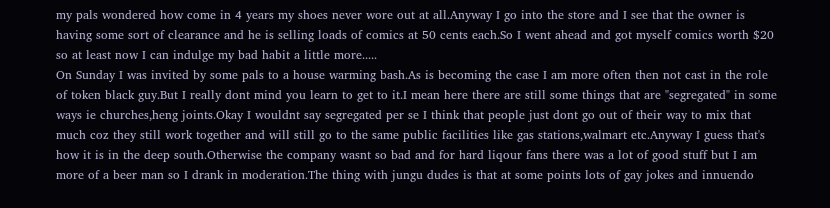my pals wondered how come in 4 years my shoes never wore out at all.Anyway I go into the store and I see that the owner is having some sort of clearance and he is selling loads of comics at 50 cents each.So I went ahead and got myself comics worth $20 so at least now I can indulge my bad habit a little more.....
On Sunday I was invited by some pals to a house warming bash.As is becoming the case I am more often then not cast in the role of token black guy.But I really dont mind you learn to get to it.I mean here there are still some things that are "segregated" in some ways ie churches,heng joints.Okay I wouldnt say segregated per se I think that people just dont go out of their way to mix that much coz they still work together and will still go to the same public facilities like gas stations,walmart etc.Anyway I guess that's how it is in the deep south.Otherwise the company wasnt so bad and for hard liqour fans there was a lot of good stuff but I am more of a beer man so I drank in moderation.The thing with jungu dudes is that at some points lots of gay jokes and innuendo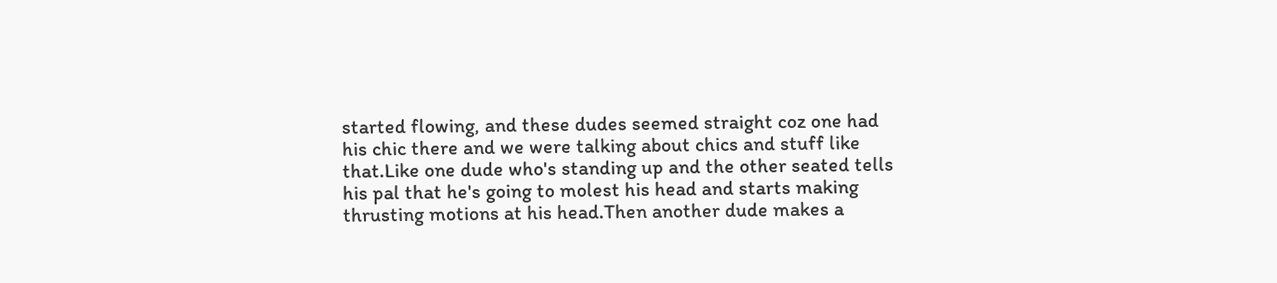started flowing, and these dudes seemed straight coz one had his chic there and we were talking about chics and stuff like that.Like one dude who's standing up and the other seated tells his pal that he's going to molest his head and starts making thrusting motions at his head.Then another dude makes a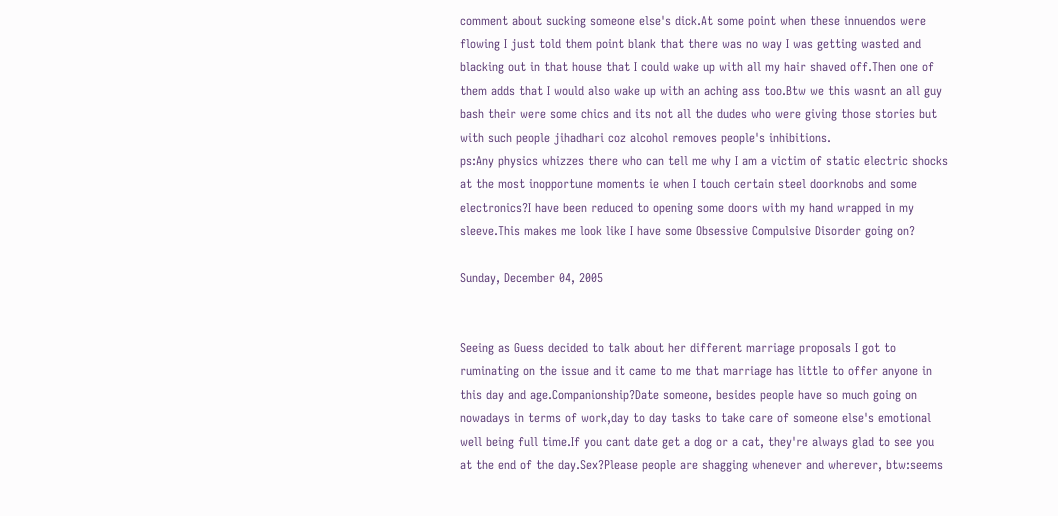comment about sucking someone else's dick.At some point when these innuendos were flowing I just told them point blank that there was no way I was getting wasted and blacking out in that house that I could wake up with all my hair shaved off.Then one of them adds that I would also wake up with an aching ass too.Btw we this wasnt an all guy bash their were some chics and its not all the dudes who were giving those stories but with such people jihadhari coz alcohol removes people's inhibitions.
ps:Any physics whizzes there who can tell me why I am a victim of static electric shocks at the most inopportune moments ie when I touch certain steel doorknobs and some electronics?I have been reduced to opening some doors with my hand wrapped in my sleeve.This makes me look like I have some Obsessive Compulsive Disorder going on?

Sunday, December 04, 2005


Seeing as Guess decided to talk about her different marriage proposals I got to ruminating on the issue and it came to me that marriage has little to offer anyone in this day and age.Companionship?Date someone, besides people have so much going on nowadays in terms of work,day to day tasks to take care of someone else's emotional well being full time.If you cant date get a dog or a cat, they're always glad to see you at the end of the day.Sex?Please people are shagging whenever and wherever, btw:seems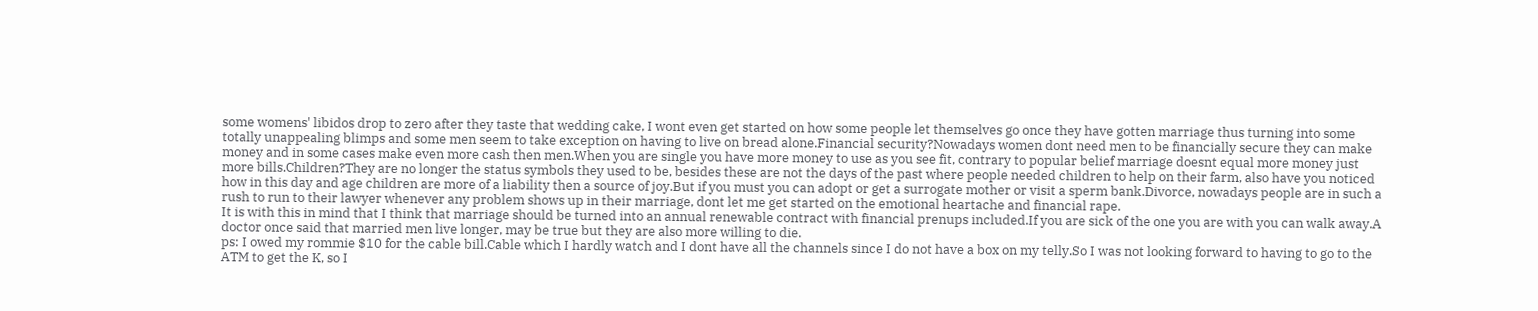some womens' libidos drop to zero after they taste that wedding cake, I wont even get started on how some people let themselves go once they have gotten marriage thus turning into some totally unappealing blimps and some men seem to take exception on having to live on bread alone.Financial security?Nowadays women dont need men to be financially secure they can make money and in some cases make even more cash then men.When you are single you have more money to use as you see fit, contrary to popular belief marriage doesnt equal more money just more bills.Children?They are no longer the status symbols they used to be, besides these are not the days of the past where people needed children to help on their farm, also have you noticed how in this day and age children are more of a liability then a source of joy.But if you must you can adopt or get a surrogate mother or visit a sperm bank.Divorce, nowadays people are in such a rush to run to their lawyer whenever any problem shows up in their marriage, dont let me get started on the emotional heartache and financial rape.
It is with this in mind that I think that marriage should be turned into an annual renewable contract with financial prenups included.If you are sick of the one you are with you can walk away.A doctor once said that married men live longer, may be true but they are also more willing to die.
ps: I owed my rommie $10 for the cable bill.Cable which I hardly watch and I dont have all the channels since I do not have a box on my telly.So I was not looking forward to having to go to the ATM to get the K, so I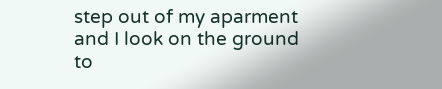step out of my aparment and I look on the ground to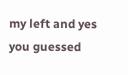my left and yes you guessed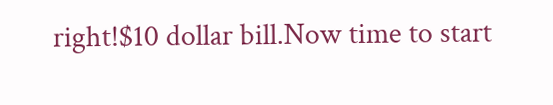right!$10 dollar bill.Now time to start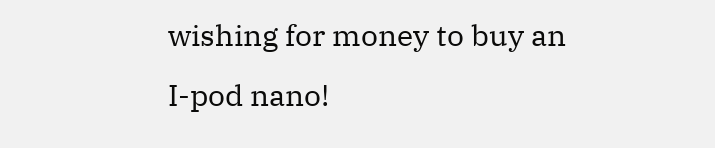wishing for money to buy an I-pod nano!